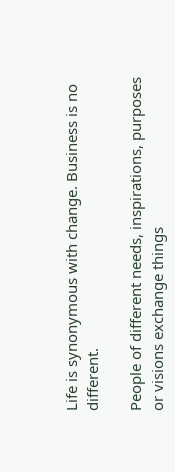Life is synonymous with change. Business is no different.

People of different needs, inspirations, purposes or visions exchange things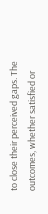to close their perceived gaps. The outcomes, whether satisfied or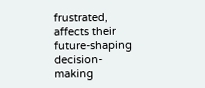frustrated, affects their future-shaping decision-making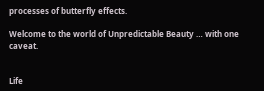processes of butterfly effects.

Welcome to the world of Unpredictable Beauty … with one caveat.


Life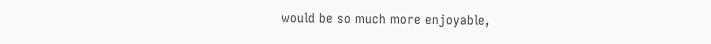would be so much more enjoyable,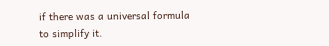if there was a universal formula to simplify it.